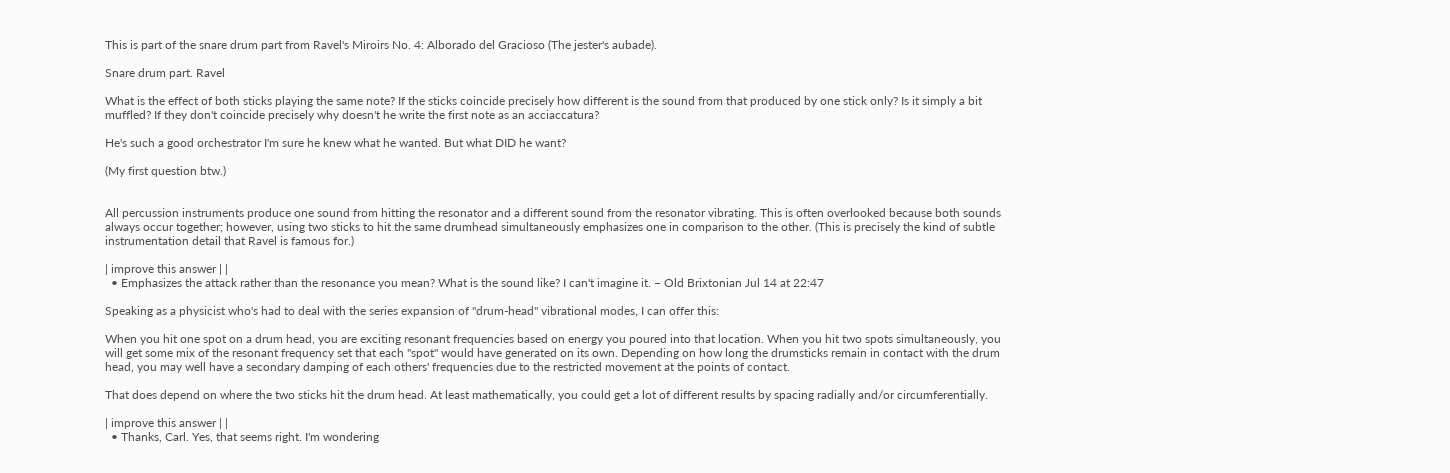This is part of the snare drum part from Ravel's Miroirs No. 4: Alborado del Gracioso (The jester's aubade).

Snare drum part. Ravel

What is the effect of both sticks playing the same note? If the sticks coincide precisely how different is the sound from that produced by one stick only? Is it simply a bit muffled? If they don't coincide precisely why doesn't he write the first note as an acciaccatura?

He's such a good orchestrator I'm sure he knew what he wanted. But what DID he want?

(My first question btw.)


All percussion instruments produce one sound from hitting the resonator and a different sound from the resonator vibrating. This is often overlooked because both sounds always occur together; however, using two sticks to hit the same drumhead simultaneously emphasizes one in comparison to the other. (This is precisely the kind of subtle instrumentation detail that Ravel is famous for.)

| improve this answer | |
  • Emphasizes the attack rather than the resonance you mean? What is the sound like? I can't imagine it. – Old Brixtonian Jul 14 at 22:47

Speaking as a physicist who's had to deal with the series expansion of "drum-head" vibrational modes, I can offer this:

When you hit one spot on a drum head, you are exciting resonant frequencies based on energy you poured into that location. When you hit two spots simultaneously, you will get some mix of the resonant frequency set that each "spot" would have generated on its own. Depending on how long the drumsticks remain in contact with the drum head, you may well have a secondary damping of each others' frequencies due to the restricted movement at the points of contact.

That does depend on where the two sticks hit the drum head. At least mathematically, you could get a lot of different results by spacing radially and/or circumferentially.

| improve this answer | |
  • Thanks, Carl. Yes, that seems right. I'm wondering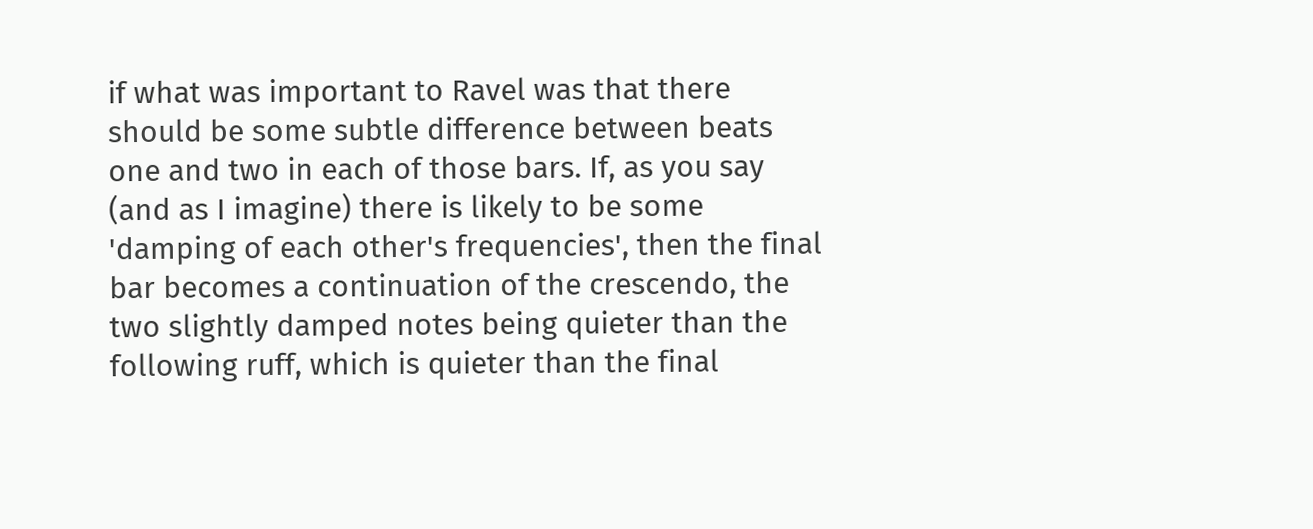if what was important to Ravel was that there should be some subtle difference between beats one and two in each of those bars. If, as you say (and as I imagine) there is likely to be some 'damping of each other's frequencies', then the final bar becomes a continuation of the crescendo, the two slightly damped notes being quieter than the following ruff, which is quieter than the final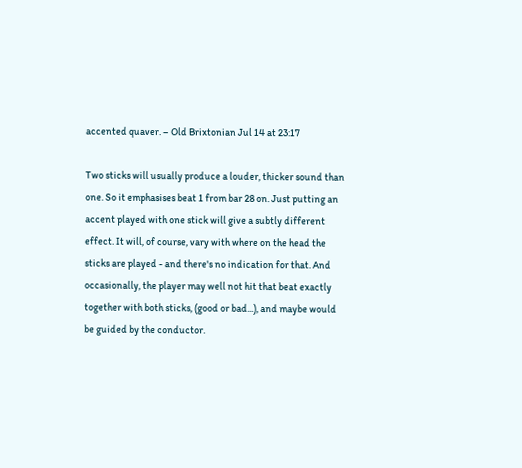accented quaver. – Old Brixtonian Jul 14 at 23:17

Two sticks will usually produce a louder, thicker sound than one. So it emphasises beat 1 from bar 28 on. Just putting an accent played with one stick will give a subtly different effect. It will, of course, vary with where on the head the sticks are played - and there's no indication for that. And occasionally, the player may well not hit that beat exactly together with both sticks, (good or bad...), and maybe would be guided by the conductor.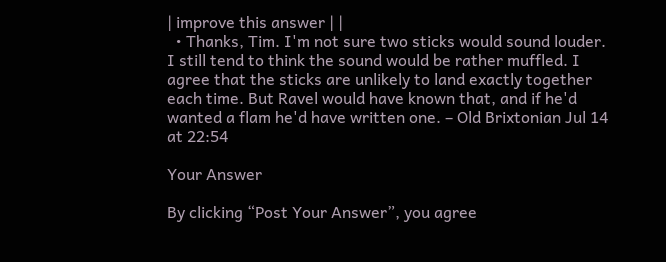| improve this answer | |
  • Thanks, Tim. I'm not sure two sticks would sound louder. I still tend to think the sound would be rather muffled. I agree that the sticks are unlikely to land exactly together each time. But Ravel would have known that, and if he'd wanted a flam he'd have written one. – Old Brixtonian Jul 14 at 22:54

Your Answer

By clicking “Post Your Answer”, you agree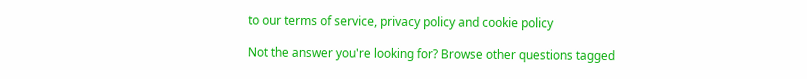to our terms of service, privacy policy and cookie policy

Not the answer you're looking for? Browse other questions tagged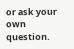or ask your own question.